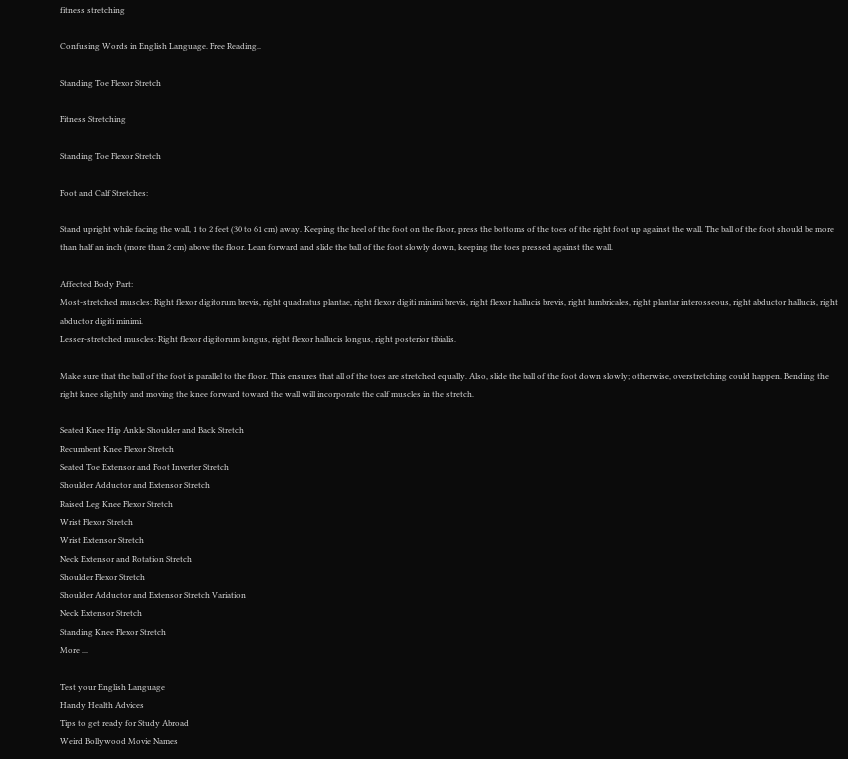fitness stretching

Confusing Words in English Language. Free Reading..

Standing Toe Flexor Stretch

Fitness Stretching

Standing Toe Flexor Stretch

Foot and Calf Stretches:

Stand upright while facing the wall, 1 to 2 feet (30 to 61 cm) away. Keeping the heel of the foot on the floor, press the bottoms of the toes of the right foot up against the wall. The ball of the foot should be more than half an inch (more than 2 cm) above the floor. Lean forward and slide the ball of the foot slowly down, keeping the toes pressed against the wall.

Affected Body Part:
Most-stretched muscles: Right flexor digitorum brevis, right quadratus plantae, right flexor digiti minimi brevis, right flexor hallucis brevis, right lumbricales, right plantar interosseous, right abductor hallucis, right abductor digiti minimi.
Lesser-stretched muscles: Right flexor digitorum longus, right flexor hallucis longus, right posterior tibialis.

Make sure that the ball of the foot is parallel to the floor. This ensures that all of the toes are stretched equally. Also, slide the ball of the foot down slowly; otherwise, overstretching could happen. Bending the right knee slightly and moving the knee forward toward the wall will incorporate the calf muscles in the stretch.

Seated Knee Hip Ankle Shoulder and Back Stretch
Recumbent Knee Flexor Stretch
Seated Toe Extensor and Foot Inverter Stretch
Shoulder Adductor and Extensor Stretch
Raised Leg Knee Flexor Stretch
Wrist Flexor Stretch
Wrist Extensor Stretch
Neck Extensor and Rotation Stretch
Shoulder Flexor Stretch
Shoulder Adductor and Extensor Stretch Variation
Neck Extensor Stretch
Standing Knee Flexor Stretch
More ...

Test your English Language
Handy Health Advices
Tips to get ready for Study Abroad
Weird Bollywood Movie Names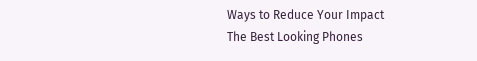Ways to Reduce Your Impact
The Best Looking Phones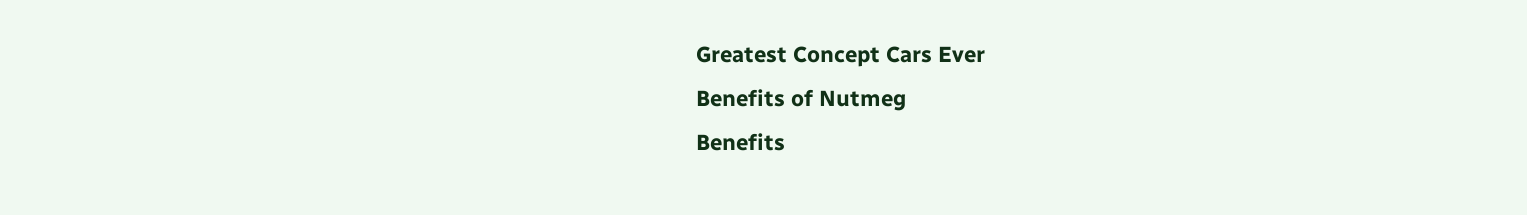Greatest Concept Cars Ever
Benefits of Nutmeg
Benefits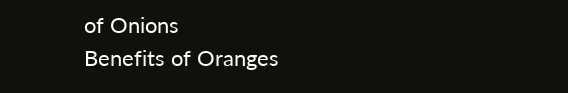of Onions
Benefits of Oranges